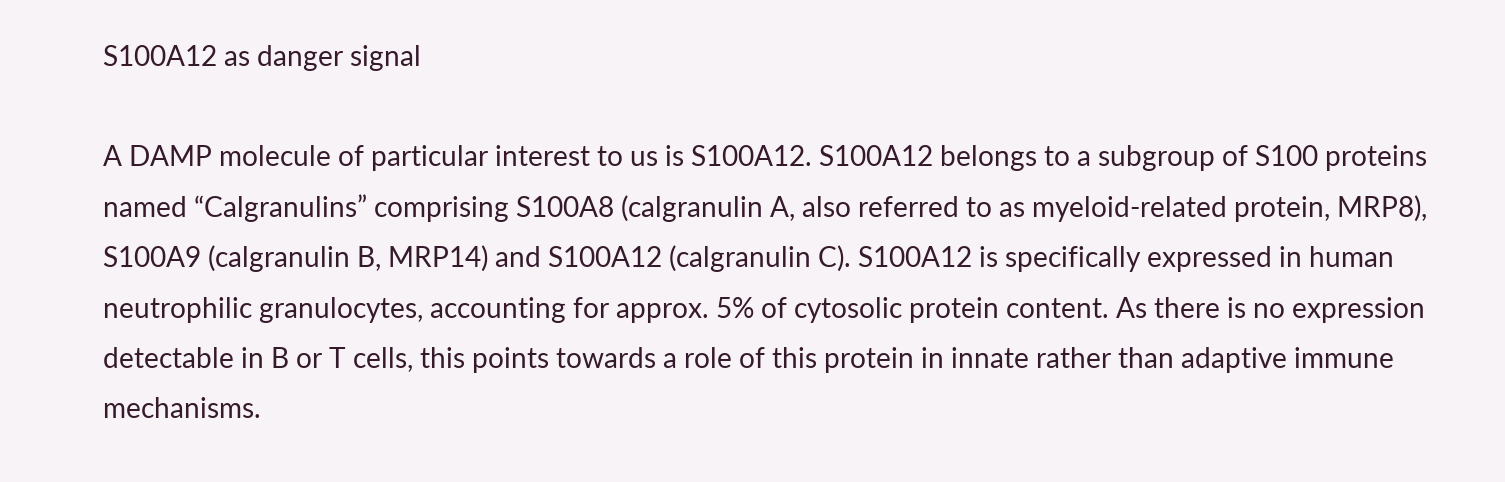S100A12 as danger signal

A DAMP molecule of particular interest to us is S100A12. S100A12 belongs to a subgroup of S100 proteins named “Calgranulins” comprising S100A8 (calgranulin A, also referred to as myeloid-related protein, MRP8), S100A9 (calgranulin B, MRP14) and S100A12 (calgranulin C). S100A12 is specifically expressed in human neutrophilic granulocytes, accounting for approx. 5% of cytosolic protein content. As there is no expression detectable in B or T cells, this points towards a role of this protein in innate rather than adaptive immune mechanisms.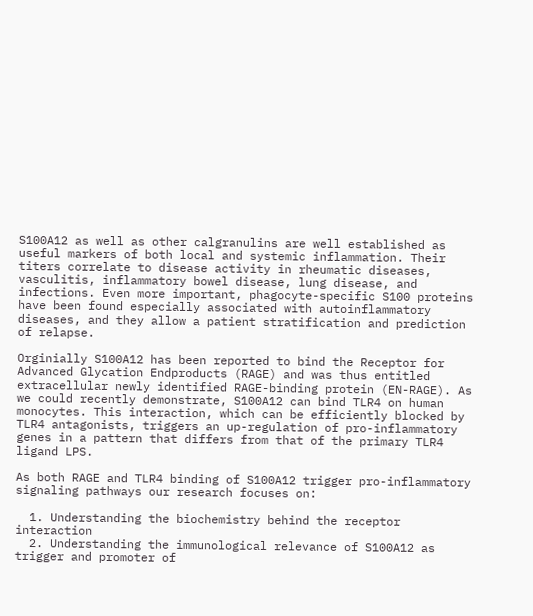S100A12 as well as other calgranulins are well established as useful markers of both local and systemic inflammation. Their titers correlate to disease activity in rheumatic diseases, vasculitis, inflammatory bowel disease, lung disease, and infections. Even more important, phagocyte-specific S100 proteins have been found especially associated with autoinflammatory diseases, and they allow a patient stratification and prediction of relapse.

Orginially S100A12 has been reported to bind the Receptor for Advanced Glycation Endproducts (RAGE) and was thus entitled extracellular newly identified RAGE-binding protein (EN-RAGE). As we could recently demonstrate, S100A12 can bind TLR4 on human monocytes. This interaction, which can be efficiently blocked by TLR4 antagonists, triggers an up-regulation of pro-inflammatory genes in a pattern that differs from that of the primary TLR4 ligand LPS.

As both RAGE and TLR4 binding of S100A12 trigger pro-inflammatory signaling pathways our research focuses on:

  1. Understanding the biochemistry behind the receptor interaction
  2. Understanding the immunological relevance of S100A12 as trigger and promoter of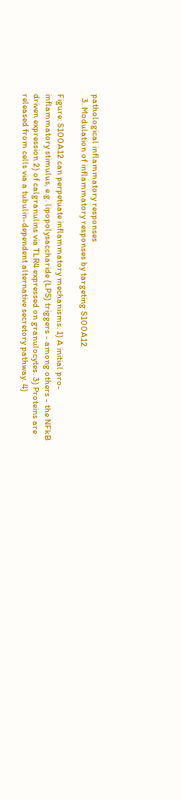pathological inflammatory responses
  3. Modulation of inflammatory responses by targeting S100A12

Figure: S100A12 can perpetuate inflammatory mechanisms. 1) A initial pro-inflammatory stimulus, e.g. lipopolysaccharide (LPS) triggers - among others - the NFkB driven expression 2) of calgranulins via TLR4 expressed on granulocytes. 3) Proteins are released from cells via a tubulin-dependent alternative secretory pathway. 4)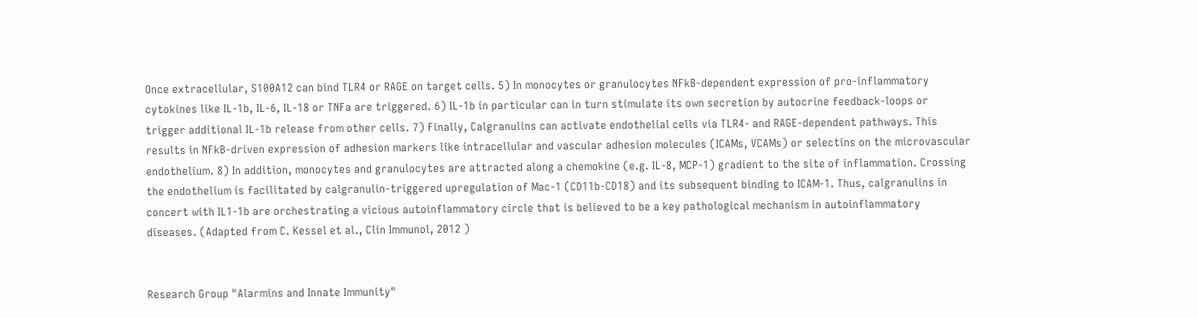Once extracellular, S100A12 can bind TLR4 or RAGE on target cells. 5) In monocytes or granulocytes NFkB-dependent expression of pro-inflammatory cytokines like IL-1b, IL-6, IL-18 or TNFa are triggered. 6) IL-1b in particular can in turn stimulate its own secretion by autocrine feedback-loops or trigger additional IL-1b release from other cells. 7) Finally, Calgranulins can activate endothelial cells via TLR4- and RAGE-dependent pathways. This results in NFkB-driven expression of adhesion markers like intracellular and vascular adhesion molecules (ICAMs, VCAMs) or selectins on the microvascular endothelium. 8) In addition, monocytes and granulocytes are attracted along a chemokine (e.g. IL-8, MCP-1) gradient to the site of inflammation. Crossing the endothelium is facilitated by calgranulin-triggered upregulation of Mac-1 (CD11b-CD18) and its subsequent binding to ICAM-1. Thus, calgranulins in concert with IL1-1b are orchestrating a vicious autoinflammatory circle that is believed to be a key pathological mechanism in autoinflammatory diseases. (Adapted from C. Kessel et al., Clin Immunol, 2012 )


Research Group "Alarmins and Innate Immunity"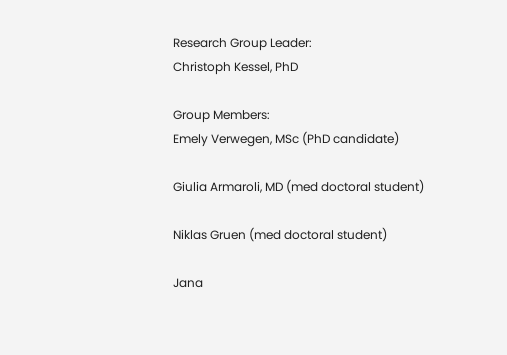Research Group Leader:
Christoph Kessel, PhD

Group Members:
Emely Verwegen, MSc (PhD candidate)

Giulia Armaroli, MD (med doctoral student)

Niklas Gruen (med doctoral student)

Jana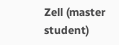Zell (master student)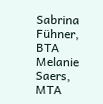Sabrina Fühner, BTA
Melanie Saers, MTA